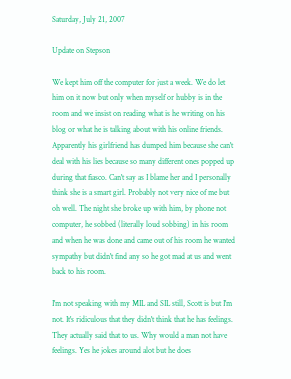Saturday, July 21, 2007

Update on Stepson

We kept him off the computer for just a week. We do let him on it now but only when myself or hubby is in the room and we insist on reading what is he writing on his blog or what he is talking about with his online friends. Apparently his girlfriend has dumped him because she can't deal with his lies because so many different ones popped up during that fiasco. Can't say as I blame her and I personally think she is a smart girl. Probably not very nice of me but oh well. The night she broke up with him, by phone not computer, he sobbed (literally loud sobbing) in his room and when he was done and came out of his room he wanted sympathy but didn't find any so he got mad at us and went back to his room.

I'm not speaking with my MIL and SIL still, Scott is but I'm not. It's ridiculous that they didn't think that he has feelings. They actually said that to us. Why would a man not have feelings. Yes he jokes around alot but he does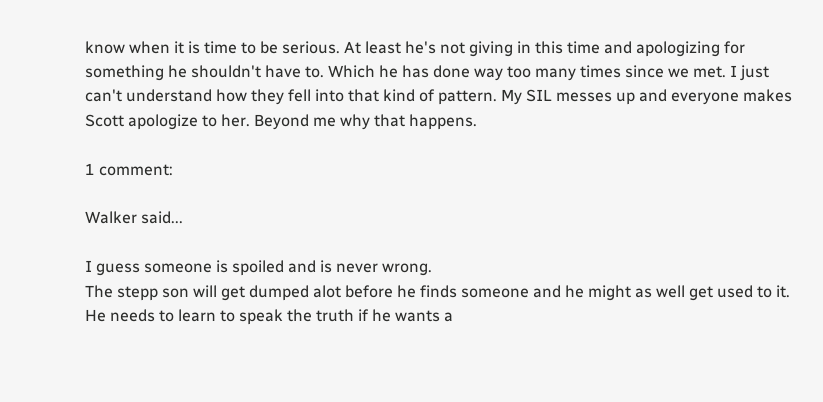know when it is time to be serious. At least he's not giving in this time and apologizing for something he shouldn't have to. Which he has done way too many times since we met. I just can't understand how they fell into that kind of pattern. My SIL messes up and everyone makes Scott apologize to her. Beyond me why that happens.

1 comment:

Walker said...

I guess someone is spoiled and is never wrong.
The stepp son will get dumped alot before he finds someone and he might as well get used to it.
He needs to learn to speak the truth if he wants a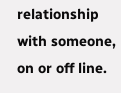relationship with someone, on or off line.